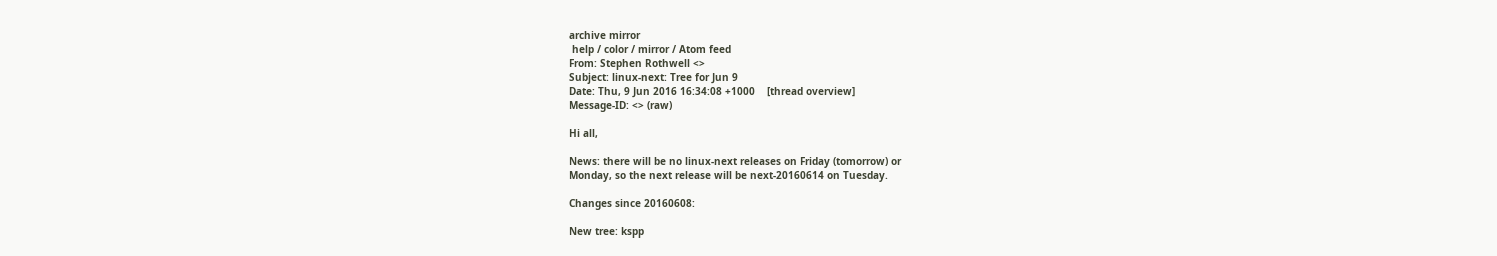archive mirror
 help / color / mirror / Atom feed
From: Stephen Rothwell <>
Subject: linux-next: Tree for Jun 9
Date: Thu, 9 Jun 2016 16:34:08 +1000    [thread overview]
Message-ID: <> (raw)

Hi all,

News: there will be no linux-next releases on Friday (tomorrow) or
Monday, so the next release will be next-20160614 on Tuesday.

Changes since 20160608:

New tree: kspp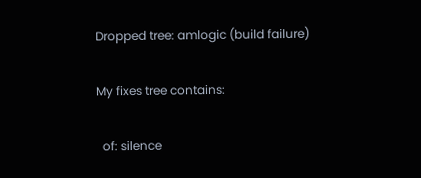Dropped tree: amlogic (build failure)

My fixes tree contains:

  of: silence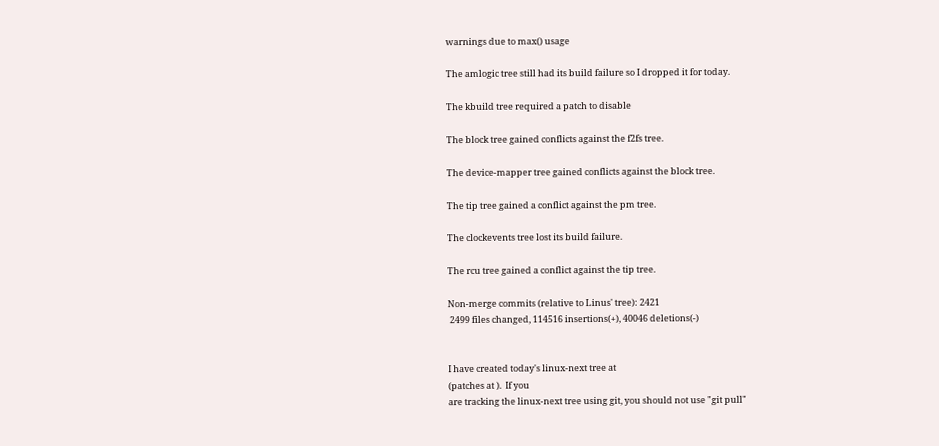warnings due to max() usage

The amlogic tree still had its build failure so I dropped it for today.

The kbuild tree required a patch to disable

The block tree gained conflicts against the f2fs tree.

The device-mapper tree gained conflicts against the block tree.

The tip tree gained a conflict against the pm tree.

The clockevents tree lost its build failure.

The rcu tree gained a conflict against the tip tree.

Non-merge commits (relative to Linus' tree): 2421
 2499 files changed, 114516 insertions(+), 40046 deletions(-)


I have created today's linux-next tree at
(patches at ).  If you
are tracking the linux-next tree using git, you should not use "git pull"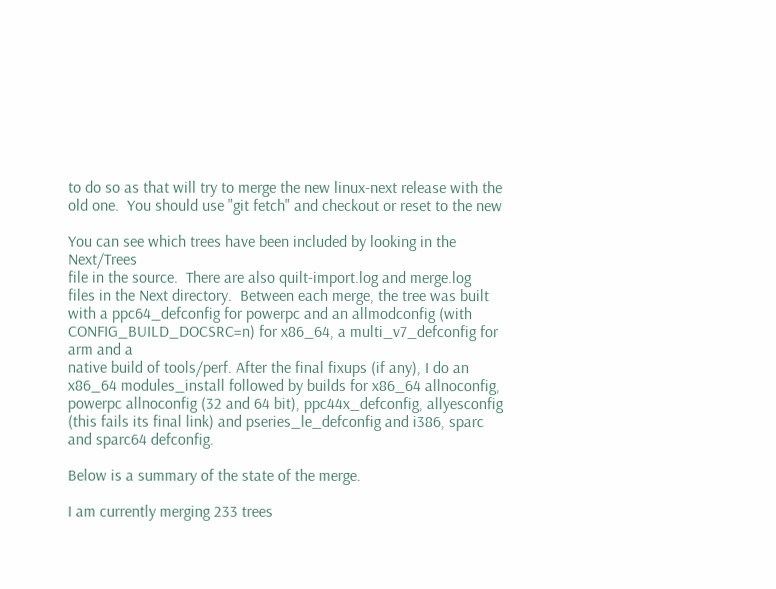to do so as that will try to merge the new linux-next release with the
old one.  You should use "git fetch" and checkout or reset to the new

You can see which trees have been included by looking in the Next/Trees
file in the source.  There are also quilt-import.log and merge.log
files in the Next directory.  Between each merge, the tree was built
with a ppc64_defconfig for powerpc and an allmodconfig (with
CONFIG_BUILD_DOCSRC=n) for x86_64, a multi_v7_defconfig for arm and a
native build of tools/perf. After the final fixups (if any), I do an
x86_64 modules_install followed by builds for x86_64 allnoconfig,
powerpc allnoconfig (32 and 64 bit), ppc44x_defconfig, allyesconfig
(this fails its final link) and pseries_le_defconfig and i386, sparc
and sparc64 defconfig.

Below is a summary of the state of the merge.

I am currently merging 233 trees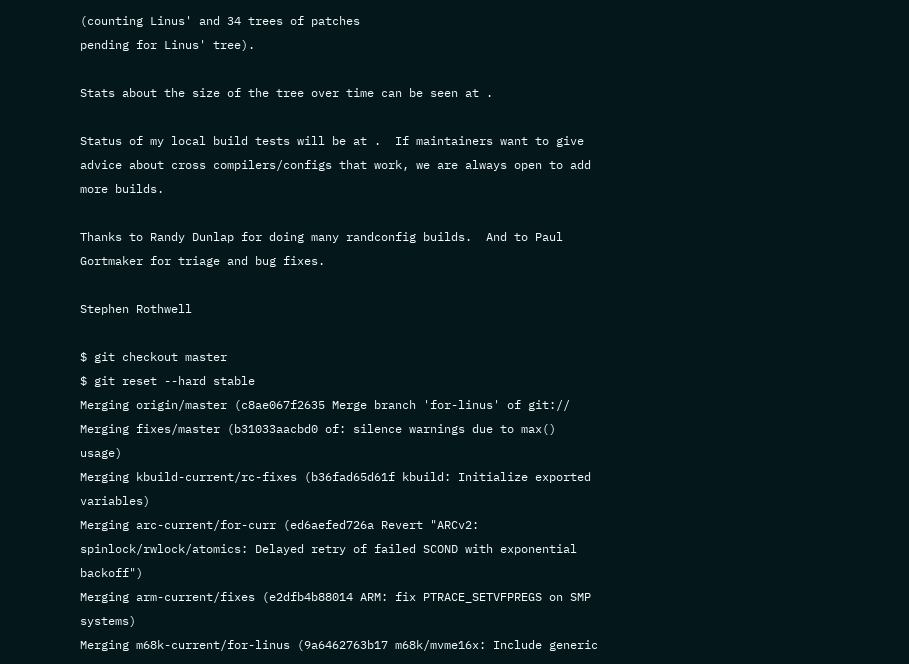(counting Linus' and 34 trees of patches
pending for Linus' tree).

Stats about the size of the tree over time can be seen at .

Status of my local build tests will be at .  If maintainers want to give
advice about cross compilers/configs that work, we are always open to add
more builds.

Thanks to Randy Dunlap for doing many randconfig builds.  And to Paul
Gortmaker for triage and bug fixes.

Stephen Rothwell

$ git checkout master
$ git reset --hard stable
Merging origin/master (c8ae067f2635 Merge branch 'for-linus' of git://
Merging fixes/master (b31033aacbd0 of: silence warnings due to max() usage)
Merging kbuild-current/rc-fixes (b36fad65d61f kbuild: Initialize exported variables)
Merging arc-current/for-curr (ed6aefed726a Revert "ARCv2: spinlock/rwlock/atomics: Delayed retry of failed SCOND with exponential backoff")
Merging arm-current/fixes (e2dfb4b88014 ARM: fix PTRACE_SETVFPREGS on SMP systems)
Merging m68k-current/for-linus (9a6462763b17 m68k/mvme16x: Include generic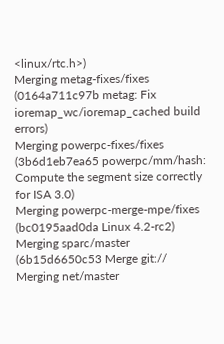<linux/rtc.h>)
Merging metag-fixes/fixes (0164a711c97b metag: Fix ioremap_wc/ioremap_cached build errors)
Merging powerpc-fixes/fixes (3b6d1eb7ea65 powerpc/mm/hash: Compute the segment size correctly for ISA 3.0)
Merging powerpc-merge-mpe/fixes (bc0195aad0da Linux 4.2-rc2)
Merging sparc/master (6b15d6650c53 Merge git://
Merging net/master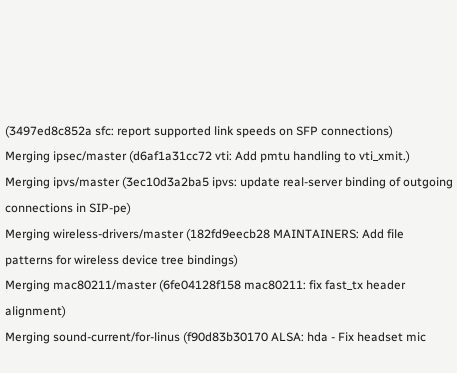(3497ed8c852a sfc: report supported link speeds on SFP connections)
Merging ipsec/master (d6af1a31cc72 vti: Add pmtu handling to vti_xmit.)
Merging ipvs/master (3ec10d3a2ba5 ipvs: update real-server binding of outgoing connections in SIP-pe)
Merging wireless-drivers/master (182fd9eecb28 MAINTAINERS: Add file patterns for wireless device tree bindings)
Merging mac80211/master (6fe04128f158 mac80211: fix fast_tx header alignment)
Merging sound-current/for-linus (f90d83b30170 ALSA: hda - Fix headset mic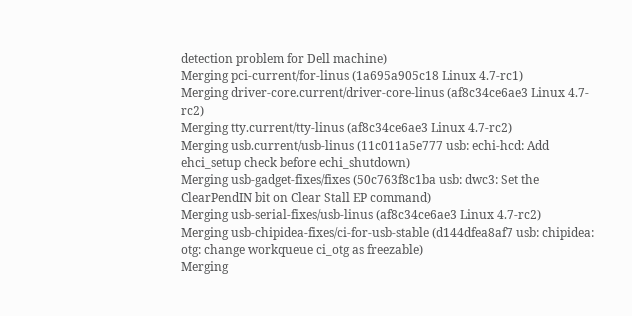detection problem for Dell machine)
Merging pci-current/for-linus (1a695a905c18 Linux 4.7-rc1)
Merging driver-core.current/driver-core-linus (af8c34ce6ae3 Linux 4.7-rc2)
Merging tty.current/tty-linus (af8c34ce6ae3 Linux 4.7-rc2)
Merging usb.current/usb-linus (11c011a5e777 usb: echi-hcd: Add ehci_setup check before echi_shutdown)
Merging usb-gadget-fixes/fixes (50c763f8c1ba usb: dwc3: Set the ClearPendIN bit on Clear Stall EP command)
Merging usb-serial-fixes/usb-linus (af8c34ce6ae3 Linux 4.7-rc2)
Merging usb-chipidea-fixes/ci-for-usb-stable (d144dfea8af7 usb: chipidea: otg: change workqueue ci_otg as freezable)
Merging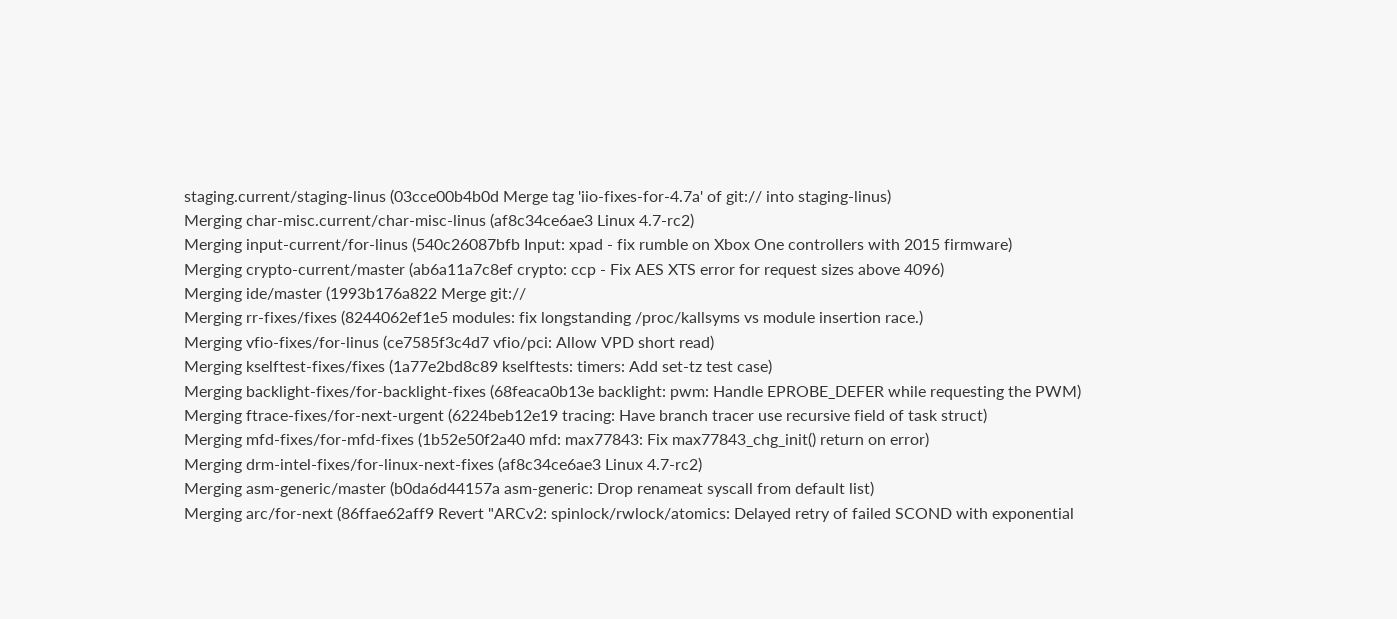staging.current/staging-linus (03cce00b4b0d Merge tag 'iio-fixes-for-4.7a' of git:// into staging-linus)
Merging char-misc.current/char-misc-linus (af8c34ce6ae3 Linux 4.7-rc2)
Merging input-current/for-linus (540c26087bfb Input: xpad - fix rumble on Xbox One controllers with 2015 firmware)
Merging crypto-current/master (ab6a11a7c8ef crypto: ccp - Fix AES XTS error for request sizes above 4096)
Merging ide/master (1993b176a822 Merge git://
Merging rr-fixes/fixes (8244062ef1e5 modules: fix longstanding /proc/kallsyms vs module insertion race.)
Merging vfio-fixes/for-linus (ce7585f3c4d7 vfio/pci: Allow VPD short read)
Merging kselftest-fixes/fixes (1a77e2bd8c89 kselftests: timers: Add set-tz test case)
Merging backlight-fixes/for-backlight-fixes (68feaca0b13e backlight: pwm: Handle EPROBE_DEFER while requesting the PWM)
Merging ftrace-fixes/for-next-urgent (6224beb12e19 tracing: Have branch tracer use recursive field of task struct)
Merging mfd-fixes/for-mfd-fixes (1b52e50f2a40 mfd: max77843: Fix max77843_chg_init() return on error)
Merging drm-intel-fixes/for-linux-next-fixes (af8c34ce6ae3 Linux 4.7-rc2)
Merging asm-generic/master (b0da6d44157a asm-generic: Drop renameat syscall from default list)
Merging arc/for-next (86ffae62aff9 Revert "ARCv2: spinlock/rwlock/atomics: Delayed retry of failed SCOND with exponential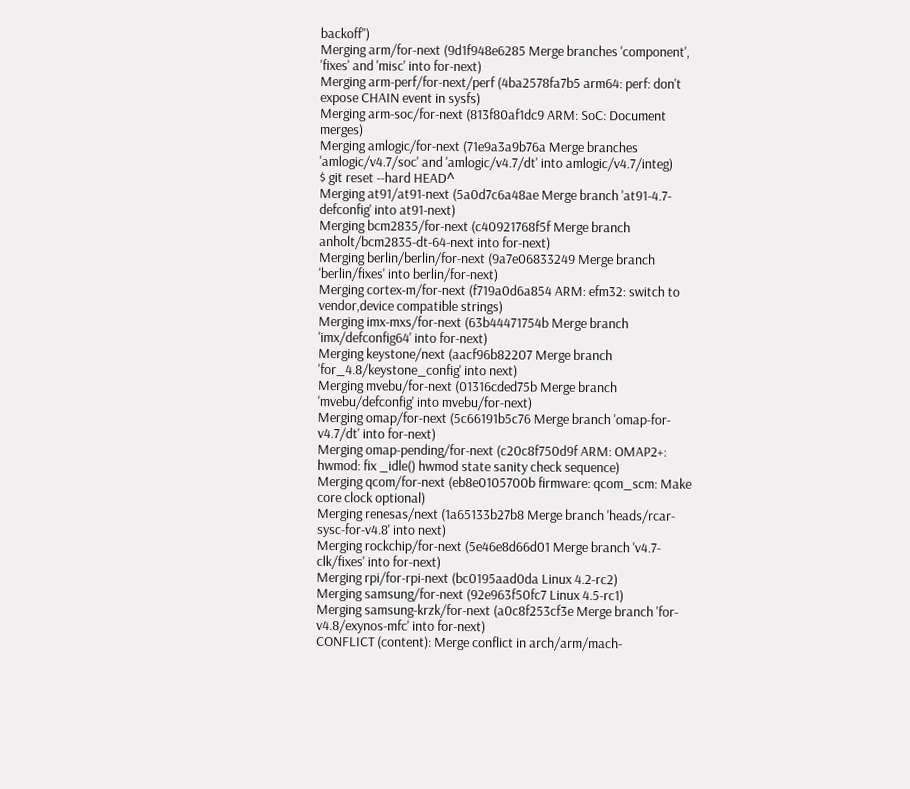backoff")
Merging arm/for-next (9d1f948e6285 Merge branches 'component', 'fixes' and 'misc' into for-next)
Merging arm-perf/for-next/perf (4ba2578fa7b5 arm64: perf: don't expose CHAIN event in sysfs)
Merging arm-soc/for-next (813f80af1dc9 ARM: SoC: Document merges)
Merging amlogic/for-next (71e9a3a9b76a Merge branches 'amlogic/v4.7/soc' and 'amlogic/v4.7/dt' into amlogic/v4.7/integ)
$ git reset --hard HEAD^
Merging at91/at91-next (5a0d7c6a48ae Merge branch 'at91-4.7-defconfig' into at91-next)
Merging bcm2835/for-next (c40921768f5f Merge branch anholt/bcm2835-dt-64-next into for-next)
Merging berlin/berlin/for-next (9a7e06833249 Merge branch 'berlin/fixes' into berlin/for-next)
Merging cortex-m/for-next (f719a0d6a854 ARM: efm32: switch to vendor,device compatible strings)
Merging imx-mxs/for-next (63b44471754b Merge branch 'imx/defconfig64' into for-next)
Merging keystone/next (aacf96b82207 Merge branch 'for_4.8/keystone_config' into next)
Merging mvebu/for-next (01316cded75b Merge branch 'mvebu/defconfig' into mvebu/for-next)
Merging omap/for-next (5c66191b5c76 Merge branch 'omap-for-v4.7/dt' into for-next)
Merging omap-pending/for-next (c20c8f750d9f ARM: OMAP2+: hwmod: fix _idle() hwmod state sanity check sequence)
Merging qcom/for-next (eb8e0105700b firmware: qcom_scm: Make core clock optional)
Merging renesas/next (1a65133b27b8 Merge branch 'heads/rcar-sysc-for-v4.8' into next)
Merging rockchip/for-next (5e46e8d66d01 Merge branch 'v4.7-clk/fixes' into for-next)
Merging rpi/for-rpi-next (bc0195aad0da Linux 4.2-rc2)
Merging samsung/for-next (92e963f50fc7 Linux 4.5-rc1)
Merging samsung-krzk/for-next (a0c8f253cf3e Merge branch 'for-v4.8/exynos-mfc' into for-next)
CONFLICT (content): Merge conflict in arch/arm/mach-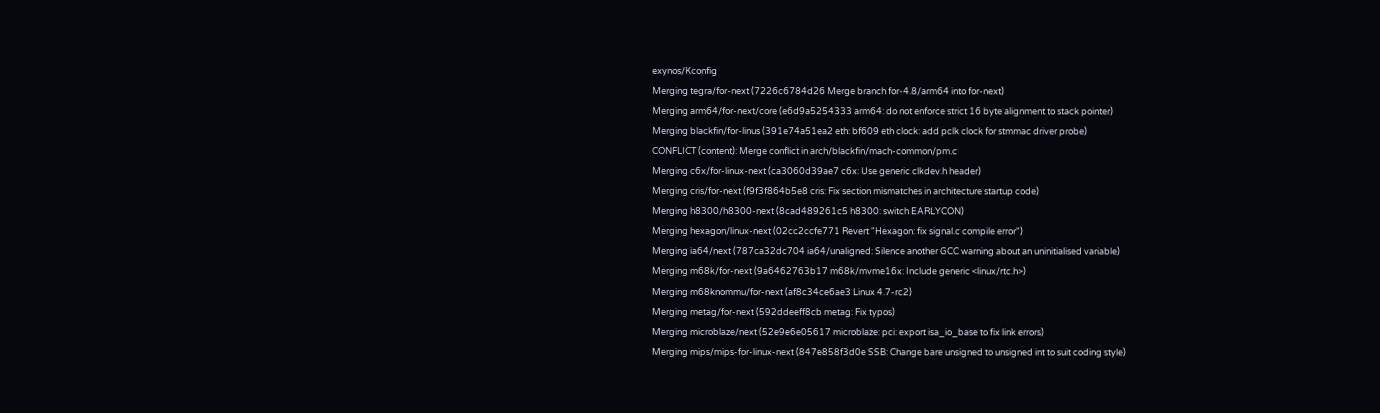exynos/Kconfig
Merging tegra/for-next (7226c6784d26 Merge branch for-4.8/arm64 into for-next)
Merging arm64/for-next/core (e6d9a5254333 arm64: do not enforce strict 16 byte alignment to stack pointer)
Merging blackfin/for-linus (391e74a51ea2 eth: bf609 eth clock: add pclk clock for stmmac driver probe)
CONFLICT (content): Merge conflict in arch/blackfin/mach-common/pm.c
Merging c6x/for-linux-next (ca3060d39ae7 c6x: Use generic clkdev.h header)
Merging cris/for-next (f9f3f864b5e8 cris: Fix section mismatches in architecture startup code)
Merging h8300/h8300-next (8cad489261c5 h8300: switch EARLYCON)
Merging hexagon/linux-next (02cc2ccfe771 Revert "Hexagon: fix signal.c compile error")
Merging ia64/next (787ca32dc704 ia64/unaligned: Silence another GCC warning about an uninitialised variable)
Merging m68k/for-next (9a6462763b17 m68k/mvme16x: Include generic <linux/rtc.h>)
Merging m68knommu/for-next (af8c34ce6ae3 Linux 4.7-rc2)
Merging metag/for-next (592ddeeff8cb metag: Fix typos)
Merging microblaze/next (52e9e6e05617 microblaze: pci: export isa_io_base to fix link errors)
Merging mips/mips-for-linux-next (847e858f3d0e SSB: Change bare unsigned to unsigned int to suit coding style)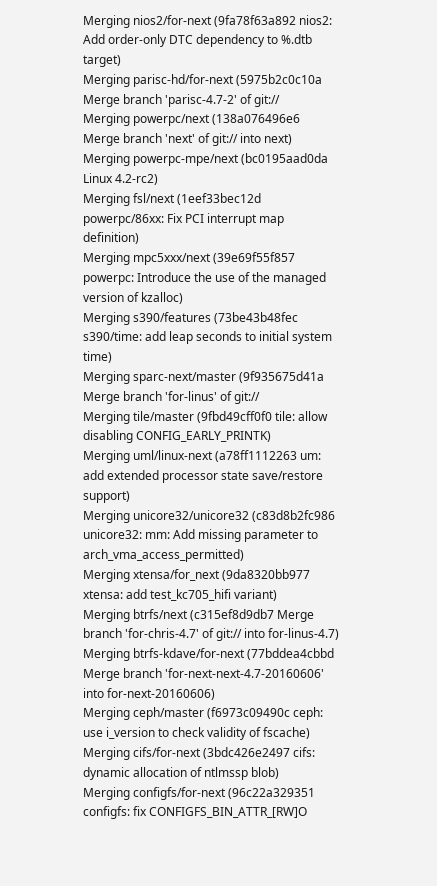Merging nios2/for-next (9fa78f63a892 nios2: Add order-only DTC dependency to %.dtb target)
Merging parisc-hd/for-next (5975b2c0c10a Merge branch 'parisc-4.7-2' of git://
Merging powerpc/next (138a076496e6 Merge branch 'next' of git:// into next)
Merging powerpc-mpe/next (bc0195aad0da Linux 4.2-rc2)
Merging fsl/next (1eef33bec12d powerpc/86xx: Fix PCI interrupt map definition)
Merging mpc5xxx/next (39e69f55f857 powerpc: Introduce the use of the managed version of kzalloc)
Merging s390/features (73be43b48fec s390/time: add leap seconds to initial system time)
Merging sparc-next/master (9f935675d41a Merge branch 'for-linus' of git://
Merging tile/master (9fbd49cff0f0 tile: allow disabling CONFIG_EARLY_PRINTK)
Merging uml/linux-next (a78ff1112263 um: add extended processor state save/restore support)
Merging unicore32/unicore32 (c83d8b2fc986 unicore32: mm: Add missing parameter to arch_vma_access_permitted)
Merging xtensa/for_next (9da8320bb977 xtensa: add test_kc705_hifi variant)
Merging btrfs/next (c315ef8d9db7 Merge branch 'for-chris-4.7' of git:// into for-linus-4.7)
Merging btrfs-kdave/for-next (77bddea4cbbd Merge branch 'for-next-next-4.7-20160606' into for-next-20160606)
Merging ceph/master (f6973c09490c ceph: use i_version to check validity of fscache)
Merging cifs/for-next (3bdc426e2497 cifs: dynamic allocation of ntlmssp blob)
Merging configfs/for-next (96c22a329351 configfs: fix CONFIGFS_BIN_ATTR_[RW]O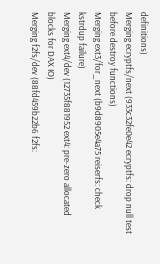definitions)
Merging ecryptfs/next (933c32fe0e42 ecryptfs: drop null test before destroy functions)
Merging ext3/for_next (b9d8905e4a75 reiserfs: check kstrdup failure)
Merging ext4/dev (12735f881952 ext4: pre-zero allocated blocks for DAX IO)
Merging f2fs/dev (88fd459b22b6 f2fs: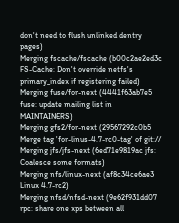don't need to flush unlinked dentry pages)
Merging fscache/fscache (b00c2ae2ed3c FS-Cache: Don't override netfs's primary_index if registering failed)
Merging fuse/for-next (4441f63ab7e5 fuse: update mailing list in MAINTAINERS)
Merging gfs2/for-next (29567292c0b5 Merge tag 'for-linus-4.7-rc0-tag' of git://
Merging jfs/jfs-next (6ed71e9819ac jfs: Coalesce some formats)
Merging nfs/linux-next (af8c34ce6ae3 Linux 4.7-rc2)
Merging nfsd/nfsd-next (9e62f931dd07 rpc: share one xps between all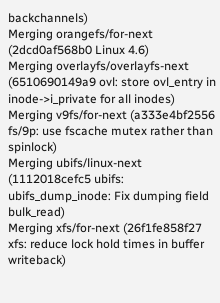backchannels)
Merging orangefs/for-next (2dcd0af568b0 Linux 4.6)
Merging overlayfs/overlayfs-next (6510690149a9 ovl: store ovl_entry in inode->i_private for all inodes)
Merging v9fs/for-next (a333e4bf2556 fs/9p: use fscache mutex rather than spinlock)
Merging ubifs/linux-next (1112018cefc5 ubifs: ubifs_dump_inode: Fix dumping field bulk_read)
Merging xfs/for-next (26f1fe858f27 xfs: reduce lock hold times in buffer writeback)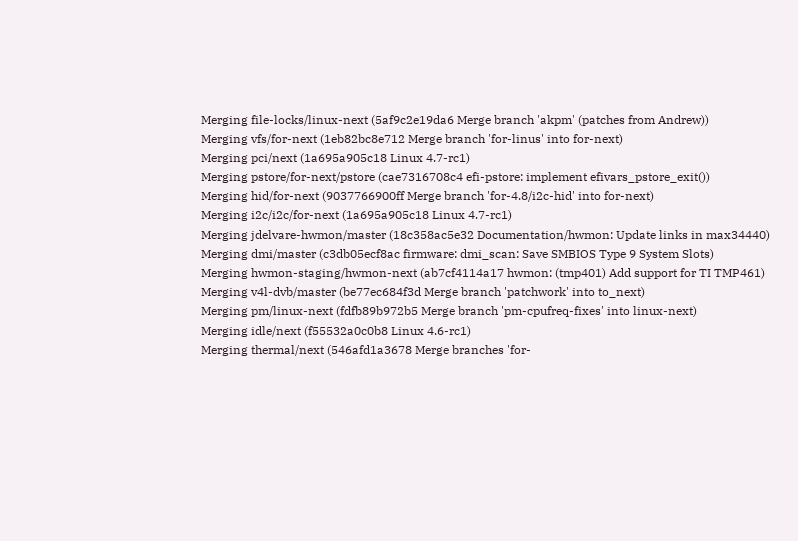Merging file-locks/linux-next (5af9c2e19da6 Merge branch 'akpm' (patches from Andrew))
Merging vfs/for-next (1eb82bc8e712 Merge branch 'for-linus' into for-next)
Merging pci/next (1a695a905c18 Linux 4.7-rc1)
Merging pstore/for-next/pstore (cae7316708c4 efi-pstore: implement efivars_pstore_exit())
Merging hid/for-next (9037766900ff Merge branch 'for-4.8/i2c-hid' into for-next)
Merging i2c/i2c/for-next (1a695a905c18 Linux 4.7-rc1)
Merging jdelvare-hwmon/master (18c358ac5e32 Documentation/hwmon: Update links in max34440)
Merging dmi/master (c3db05ecf8ac firmware: dmi_scan: Save SMBIOS Type 9 System Slots)
Merging hwmon-staging/hwmon-next (ab7cf4114a17 hwmon: (tmp401) Add support for TI TMP461)
Merging v4l-dvb/master (be77ec684f3d Merge branch 'patchwork' into to_next)
Merging pm/linux-next (fdfb89b972b5 Merge branch 'pm-cpufreq-fixes' into linux-next)
Merging idle/next (f55532a0c0b8 Linux 4.6-rc1)
Merging thermal/next (546afd1a3678 Merge branches 'for-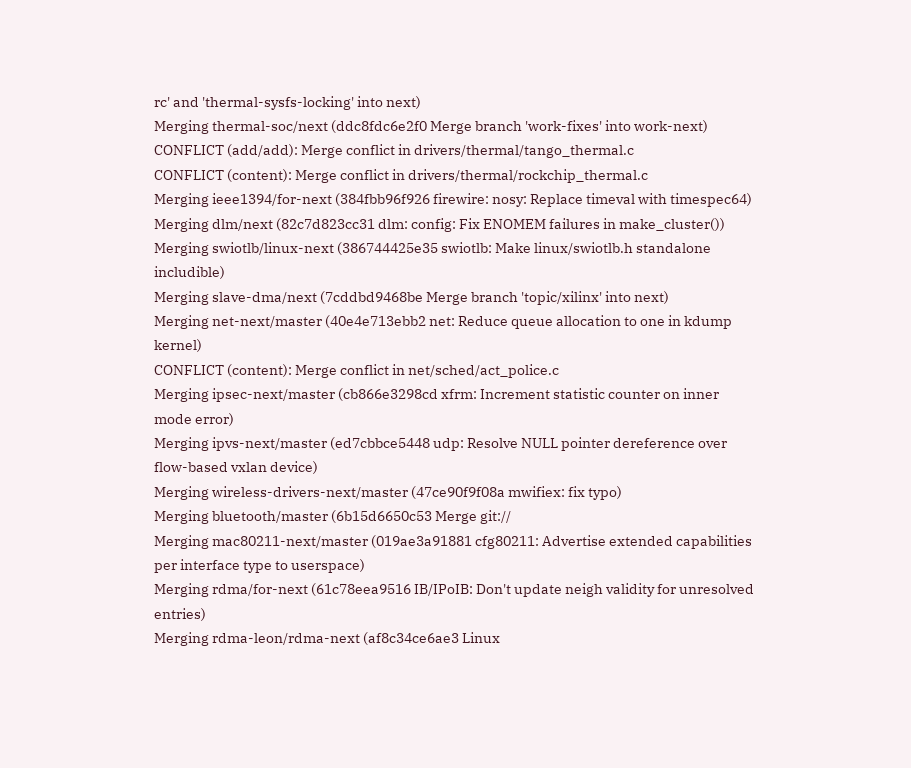rc' and 'thermal-sysfs-locking' into next)
Merging thermal-soc/next (ddc8fdc6e2f0 Merge branch 'work-fixes' into work-next)
CONFLICT (add/add): Merge conflict in drivers/thermal/tango_thermal.c
CONFLICT (content): Merge conflict in drivers/thermal/rockchip_thermal.c
Merging ieee1394/for-next (384fbb96f926 firewire: nosy: Replace timeval with timespec64)
Merging dlm/next (82c7d823cc31 dlm: config: Fix ENOMEM failures in make_cluster())
Merging swiotlb/linux-next (386744425e35 swiotlb: Make linux/swiotlb.h standalone includible)
Merging slave-dma/next (7cddbd9468be Merge branch 'topic/xilinx' into next)
Merging net-next/master (40e4e713ebb2 net: Reduce queue allocation to one in kdump kernel)
CONFLICT (content): Merge conflict in net/sched/act_police.c
Merging ipsec-next/master (cb866e3298cd xfrm: Increment statistic counter on inner mode error)
Merging ipvs-next/master (ed7cbbce5448 udp: Resolve NULL pointer dereference over flow-based vxlan device)
Merging wireless-drivers-next/master (47ce90f9f08a mwifiex: fix typo)
Merging bluetooth/master (6b15d6650c53 Merge git://
Merging mac80211-next/master (019ae3a91881 cfg80211: Advertise extended capabilities per interface type to userspace)
Merging rdma/for-next (61c78eea9516 IB/IPoIB: Don't update neigh validity for unresolved entries)
Merging rdma-leon/rdma-next (af8c34ce6ae3 Linux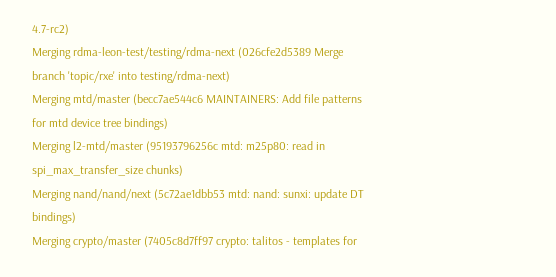4.7-rc2)
Merging rdma-leon-test/testing/rdma-next (026cfe2d5389 Merge branch 'topic/rxe' into testing/rdma-next)
Merging mtd/master (becc7ae544c6 MAINTAINERS: Add file patterns for mtd device tree bindings)
Merging l2-mtd/master (95193796256c mtd: m25p80: read in spi_max_transfer_size chunks)
Merging nand/nand/next (5c72ae1dbb53 mtd: nand: sunxi: update DT bindings)
Merging crypto/master (7405c8d7ff97 crypto: talitos - templates for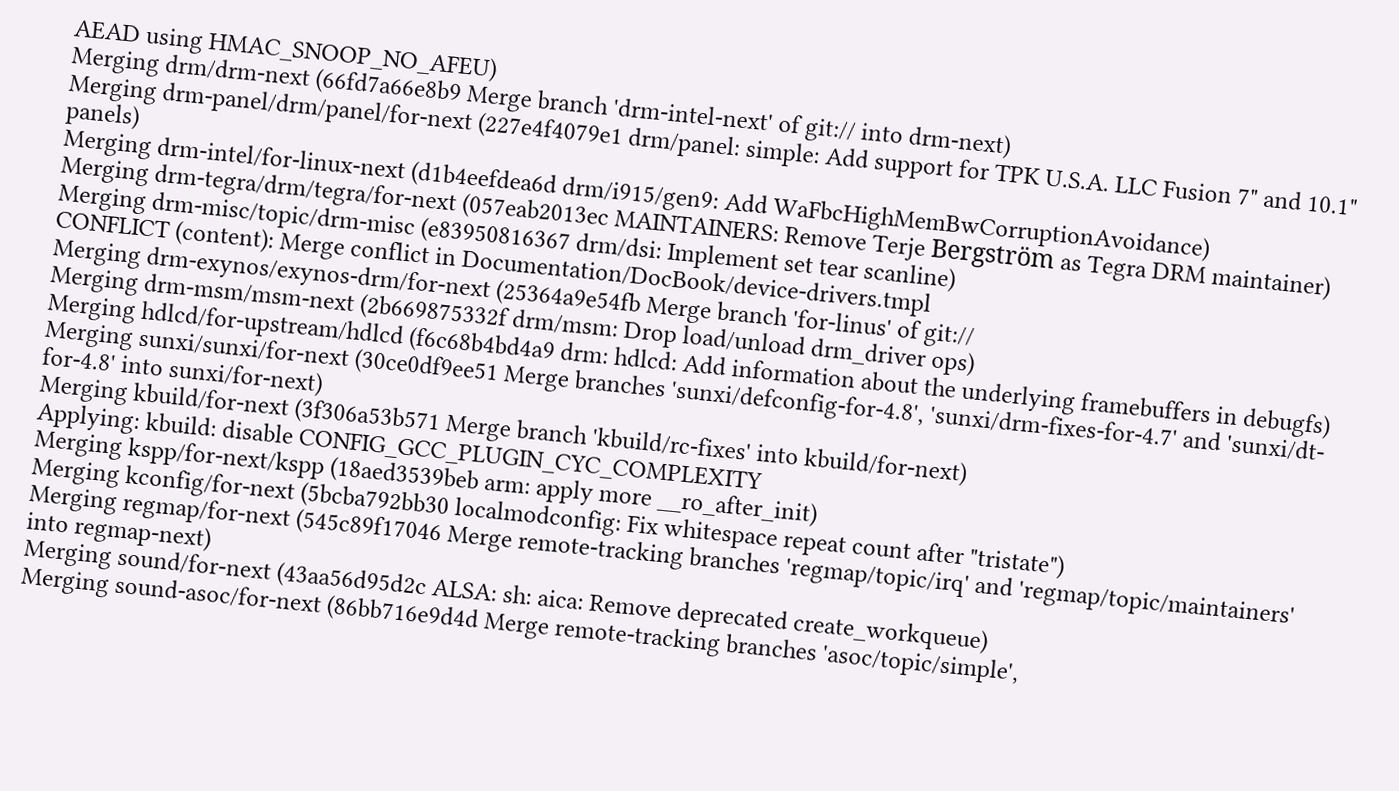AEAD using HMAC_SNOOP_NO_AFEU)
Merging drm/drm-next (66fd7a66e8b9 Merge branch 'drm-intel-next' of git:// into drm-next)
Merging drm-panel/drm/panel/for-next (227e4f4079e1 drm/panel: simple: Add support for TPK U.S.A. LLC Fusion 7" and 10.1" panels)
Merging drm-intel/for-linux-next (d1b4eefdea6d drm/i915/gen9: Add WaFbcHighMemBwCorruptionAvoidance)
Merging drm-tegra/drm/tegra/for-next (057eab2013ec MAINTAINERS: Remove Terje Bergström as Tegra DRM maintainer)
Merging drm-misc/topic/drm-misc (e83950816367 drm/dsi: Implement set tear scanline)
CONFLICT (content): Merge conflict in Documentation/DocBook/device-drivers.tmpl
Merging drm-exynos/exynos-drm/for-next (25364a9e54fb Merge branch 'for-linus' of git://
Merging drm-msm/msm-next (2b669875332f drm/msm: Drop load/unload drm_driver ops)
Merging hdlcd/for-upstream/hdlcd (f6c68b4bd4a9 drm: hdlcd: Add information about the underlying framebuffers in debugfs)
Merging sunxi/sunxi/for-next (30ce0df9ee51 Merge branches 'sunxi/defconfig-for-4.8', 'sunxi/drm-fixes-for-4.7' and 'sunxi/dt-for-4.8' into sunxi/for-next)
Merging kbuild/for-next (3f306a53b571 Merge branch 'kbuild/rc-fixes' into kbuild/for-next)
Applying: kbuild: disable CONFIG_GCC_PLUGIN_CYC_COMPLEXITY
Merging kspp/for-next/kspp (18aed3539beb arm: apply more __ro_after_init)
Merging kconfig/for-next (5bcba792bb30 localmodconfig: Fix whitespace repeat count after "tristate")
Merging regmap/for-next (545c89f17046 Merge remote-tracking branches 'regmap/topic/irq' and 'regmap/topic/maintainers' into regmap-next)
Merging sound/for-next (43aa56d95d2c ALSA: sh: aica: Remove deprecated create_workqueue)
Merging sound-asoc/for-next (86bb716e9d4d Merge remote-tracking branches 'asoc/topic/simple',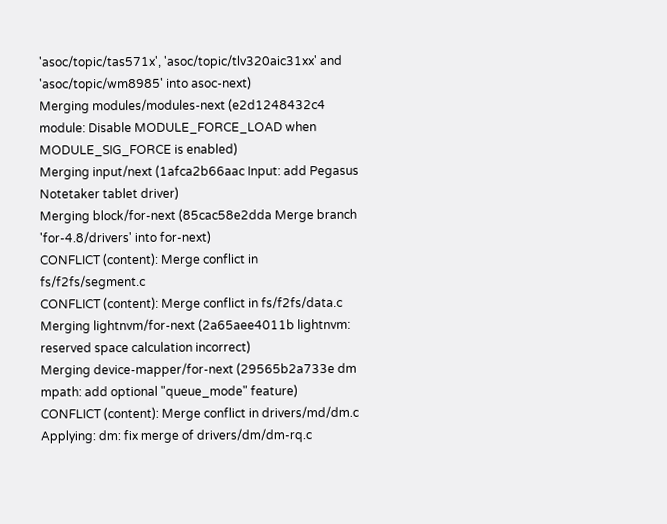'asoc/topic/tas571x', 'asoc/topic/tlv320aic31xx' and 'asoc/topic/wm8985' into asoc-next)
Merging modules/modules-next (e2d1248432c4 module: Disable MODULE_FORCE_LOAD when MODULE_SIG_FORCE is enabled)
Merging input/next (1afca2b66aac Input: add Pegasus Notetaker tablet driver)
Merging block/for-next (85cac58e2dda Merge branch 'for-4.8/drivers' into for-next)
CONFLICT (content): Merge conflict in fs/f2fs/segment.c
CONFLICT (content): Merge conflict in fs/f2fs/data.c
Merging lightnvm/for-next (2a65aee4011b lightnvm: reserved space calculation incorrect)
Merging device-mapper/for-next (29565b2a733e dm mpath: add optional "queue_mode" feature)
CONFLICT (content): Merge conflict in drivers/md/dm.c
Applying: dm: fix merge of drivers/dm/dm-rq.c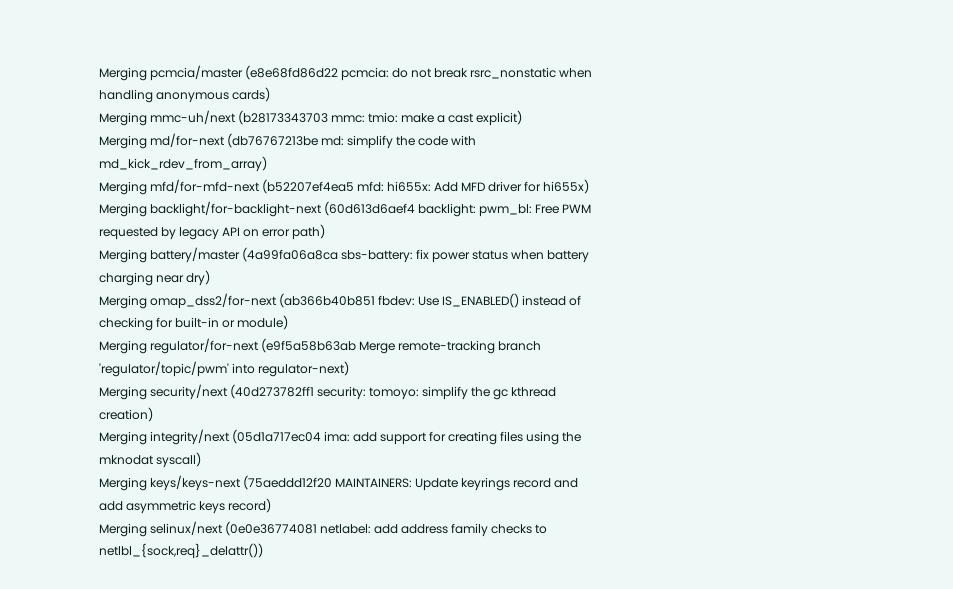Merging pcmcia/master (e8e68fd86d22 pcmcia: do not break rsrc_nonstatic when handling anonymous cards)
Merging mmc-uh/next (b28173343703 mmc: tmio: make a cast explicit)
Merging md/for-next (db76767213be md: simplify the code with md_kick_rdev_from_array)
Merging mfd/for-mfd-next (b52207ef4ea5 mfd: hi655x: Add MFD driver for hi655x)
Merging backlight/for-backlight-next (60d613d6aef4 backlight: pwm_bl: Free PWM requested by legacy API on error path)
Merging battery/master (4a99fa06a8ca sbs-battery: fix power status when battery charging near dry)
Merging omap_dss2/for-next (ab366b40b851 fbdev: Use IS_ENABLED() instead of checking for built-in or module)
Merging regulator/for-next (e9f5a58b63ab Merge remote-tracking branch 'regulator/topic/pwm' into regulator-next)
Merging security/next (40d273782ff1 security: tomoyo: simplify the gc kthread creation)
Merging integrity/next (05d1a717ec04 ima: add support for creating files using the mknodat syscall)
Merging keys/keys-next (75aeddd12f20 MAINTAINERS: Update keyrings record and add asymmetric keys record)
Merging selinux/next (0e0e36774081 netlabel: add address family checks to netlbl_{sock,req}_delattr())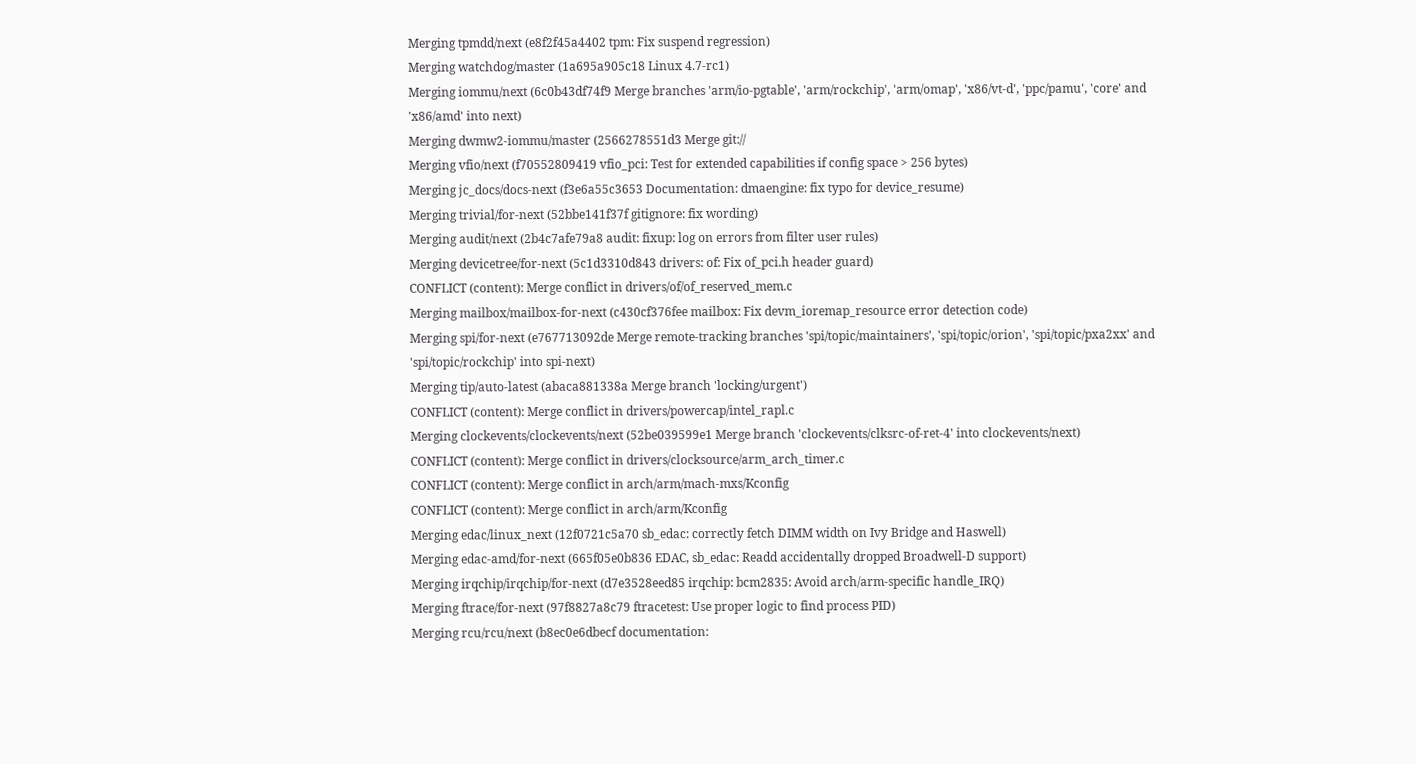Merging tpmdd/next (e8f2f45a4402 tpm: Fix suspend regression)
Merging watchdog/master (1a695a905c18 Linux 4.7-rc1)
Merging iommu/next (6c0b43df74f9 Merge branches 'arm/io-pgtable', 'arm/rockchip', 'arm/omap', 'x86/vt-d', 'ppc/pamu', 'core' and 'x86/amd' into next)
Merging dwmw2-iommu/master (2566278551d3 Merge git://
Merging vfio/next (f70552809419 vfio_pci: Test for extended capabilities if config space > 256 bytes)
Merging jc_docs/docs-next (f3e6a55c3653 Documentation: dmaengine: fix typo for device_resume)
Merging trivial/for-next (52bbe141f37f gitignore: fix wording)
Merging audit/next (2b4c7afe79a8 audit: fixup: log on errors from filter user rules)
Merging devicetree/for-next (5c1d3310d843 drivers: of: Fix of_pci.h header guard)
CONFLICT (content): Merge conflict in drivers/of/of_reserved_mem.c
Merging mailbox/mailbox-for-next (c430cf376fee mailbox: Fix devm_ioremap_resource error detection code)
Merging spi/for-next (e767713092de Merge remote-tracking branches 'spi/topic/maintainers', 'spi/topic/orion', 'spi/topic/pxa2xx' and 'spi/topic/rockchip' into spi-next)
Merging tip/auto-latest (abaca881338a Merge branch 'locking/urgent')
CONFLICT (content): Merge conflict in drivers/powercap/intel_rapl.c
Merging clockevents/clockevents/next (52be039599e1 Merge branch 'clockevents/clksrc-of-ret-4' into clockevents/next)
CONFLICT (content): Merge conflict in drivers/clocksource/arm_arch_timer.c
CONFLICT (content): Merge conflict in arch/arm/mach-mxs/Kconfig
CONFLICT (content): Merge conflict in arch/arm/Kconfig
Merging edac/linux_next (12f0721c5a70 sb_edac: correctly fetch DIMM width on Ivy Bridge and Haswell)
Merging edac-amd/for-next (665f05e0b836 EDAC, sb_edac: Readd accidentally dropped Broadwell-D support)
Merging irqchip/irqchip/for-next (d7e3528eed85 irqchip: bcm2835: Avoid arch/arm-specific handle_IRQ)
Merging ftrace/for-next (97f8827a8c79 ftracetest: Use proper logic to find process PID)
Merging rcu/rcu/next (b8ec0e6dbecf documentation: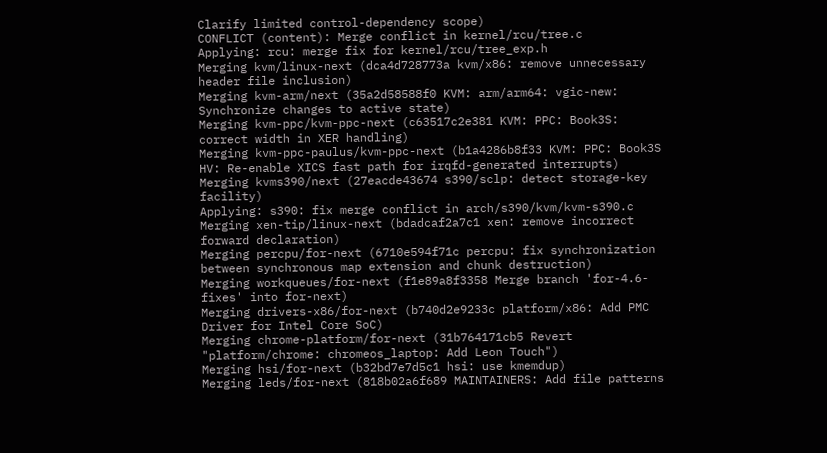Clarify limited control-dependency scope)
CONFLICT (content): Merge conflict in kernel/rcu/tree.c
Applying: rcu: merge fix for kernel/rcu/tree_exp.h
Merging kvm/linux-next (dca4d728773a kvm/x86: remove unnecessary header file inclusion)
Merging kvm-arm/next (35a2d58588f0 KVM: arm/arm64: vgic-new: Synchronize changes to active state)
Merging kvm-ppc/kvm-ppc-next (c63517c2e381 KVM: PPC: Book3S: correct width in XER handling)
Merging kvm-ppc-paulus/kvm-ppc-next (b1a4286b8f33 KVM: PPC: Book3S HV: Re-enable XICS fast path for irqfd-generated interrupts)
Merging kvms390/next (27eacde43674 s390/sclp: detect storage-key facility)
Applying: s390: fix merge conflict in arch/s390/kvm/kvm-s390.c
Merging xen-tip/linux-next (bdadcaf2a7c1 xen: remove incorrect forward declaration)
Merging percpu/for-next (6710e594f71c percpu: fix synchronization between synchronous map extension and chunk destruction)
Merging workqueues/for-next (f1e89a8f3358 Merge branch 'for-4.6-fixes' into for-next)
Merging drivers-x86/for-next (b740d2e9233c platform/x86: Add PMC Driver for Intel Core SoC)
Merging chrome-platform/for-next (31b764171cb5 Revert "platform/chrome: chromeos_laptop: Add Leon Touch")
Merging hsi/for-next (b32bd7e7d5c1 hsi: use kmemdup)
Merging leds/for-next (818b02a6f689 MAINTAINERS: Add file patterns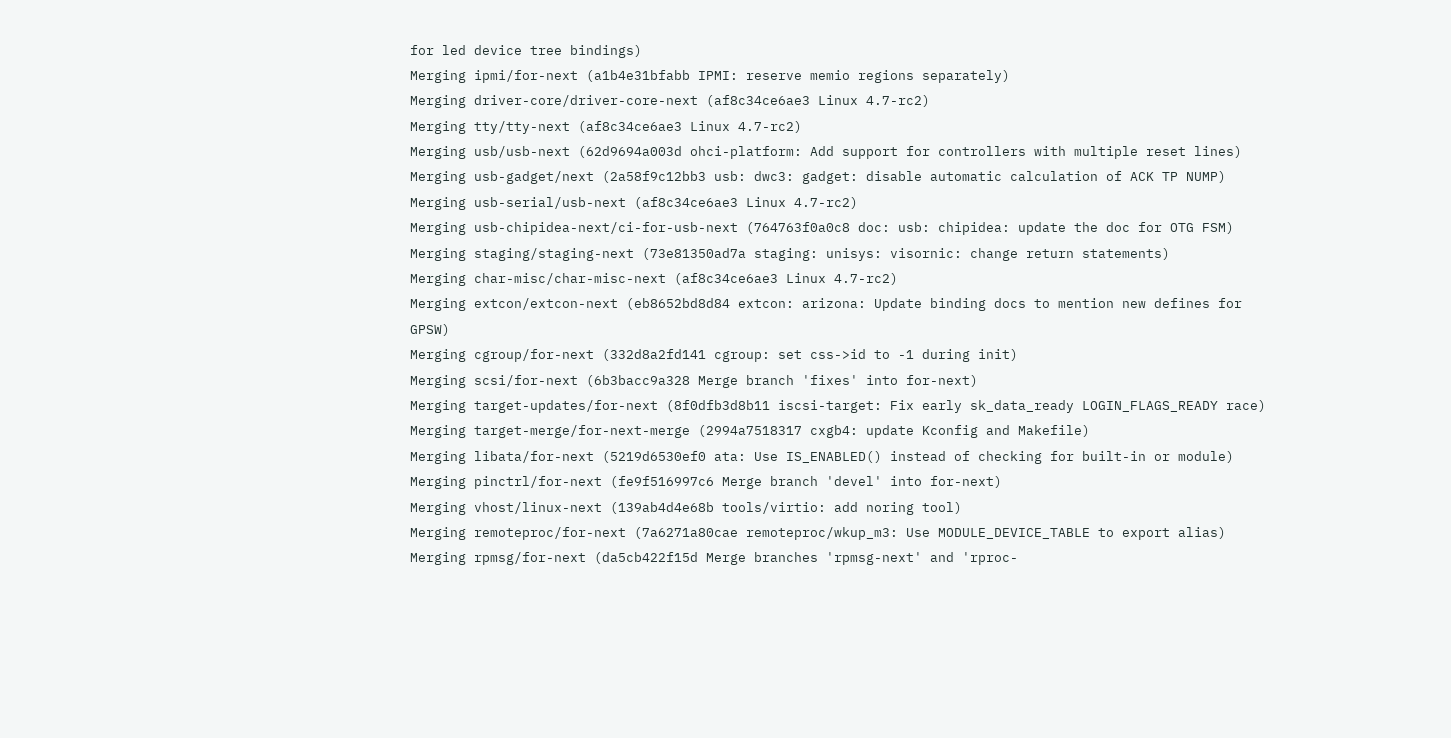for led device tree bindings)
Merging ipmi/for-next (a1b4e31bfabb IPMI: reserve memio regions separately)
Merging driver-core/driver-core-next (af8c34ce6ae3 Linux 4.7-rc2)
Merging tty/tty-next (af8c34ce6ae3 Linux 4.7-rc2)
Merging usb/usb-next (62d9694a003d ohci-platform: Add support for controllers with multiple reset lines)
Merging usb-gadget/next (2a58f9c12bb3 usb: dwc3: gadget: disable automatic calculation of ACK TP NUMP)
Merging usb-serial/usb-next (af8c34ce6ae3 Linux 4.7-rc2)
Merging usb-chipidea-next/ci-for-usb-next (764763f0a0c8 doc: usb: chipidea: update the doc for OTG FSM)
Merging staging/staging-next (73e81350ad7a staging: unisys: visornic: change return statements)
Merging char-misc/char-misc-next (af8c34ce6ae3 Linux 4.7-rc2)
Merging extcon/extcon-next (eb8652bd8d84 extcon: arizona: Update binding docs to mention new defines for GPSW)
Merging cgroup/for-next (332d8a2fd141 cgroup: set css->id to -1 during init)
Merging scsi/for-next (6b3bacc9a328 Merge branch 'fixes' into for-next)
Merging target-updates/for-next (8f0dfb3d8b11 iscsi-target: Fix early sk_data_ready LOGIN_FLAGS_READY race)
Merging target-merge/for-next-merge (2994a7518317 cxgb4: update Kconfig and Makefile)
Merging libata/for-next (5219d6530ef0 ata: Use IS_ENABLED() instead of checking for built-in or module)
Merging pinctrl/for-next (fe9f516997c6 Merge branch 'devel' into for-next)
Merging vhost/linux-next (139ab4d4e68b tools/virtio: add noring tool)
Merging remoteproc/for-next (7a6271a80cae remoteproc/wkup_m3: Use MODULE_DEVICE_TABLE to export alias)
Merging rpmsg/for-next (da5cb422f15d Merge branches 'rpmsg-next' and 'rproc-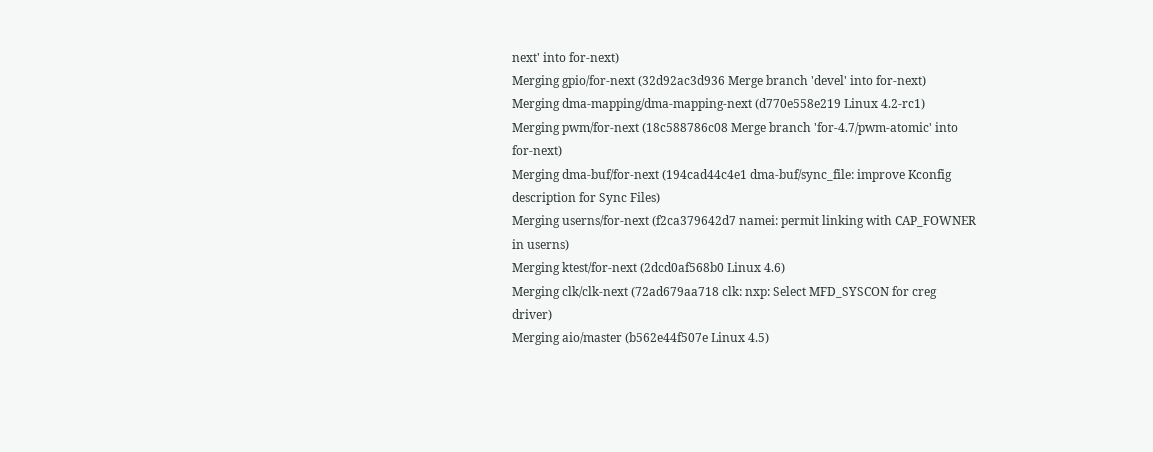next' into for-next)
Merging gpio/for-next (32d92ac3d936 Merge branch 'devel' into for-next)
Merging dma-mapping/dma-mapping-next (d770e558e219 Linux 4.2-rc1)
Merging pwm/for-next (18c588786c08 Merge branch 'for-4.7/pwm-atomic' into for-next)
Merging dma-buf/for-next (194cad44c4e1 dma-buf/sync_file: improve Kconfig description for Sync Files)
Merging userns/for-next (f2ca379642d7 namei: permit linking with CAP_FOWNER in userns)
Merging ktest/for-next (2dcd0af568b0 Linux 4.6)
Merging clk/clk-next (72ad679aa718 clk: nxp: Select MFD_SYSCON for creg driver)
Merging aio/master (b562e44f507e Linux 4.5)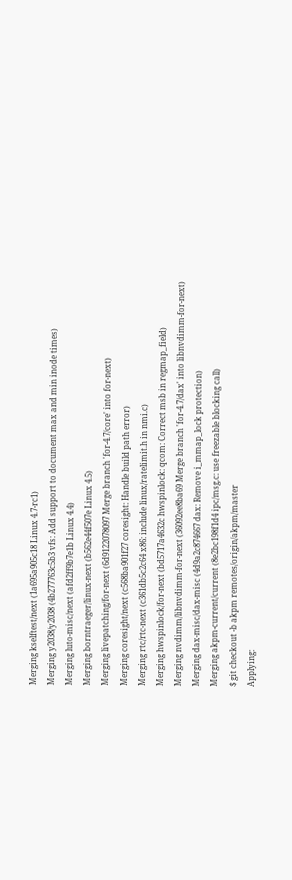Merging kselftest/next (1a695a905c18 Linux 4.7-rc1)
Merging y2038/y2038 (4b277763c5b3 vfs: Add support to document max and min inode times)
Merging luto-misc/next (afd2ff9b7e1b Linux 4.4)
Merging borntraeger/linux-next (b562e44f507e Linux 4.5)
Merging livepatching/for-next (6d9122078097 Merge branch 'for-4.7/core' into for-next)
Merging coresight/next (c568ba901f27 coresight: Handle build path error)
Merging rtc/rtc-next (c361db5c2c64 x86: include linux/ratelimit.h in nmi.c)
Merging hwspinlock/for-next (bd5717a4632c hwspinlock: qcom: Correct msb in regmap_field)
Merging nvdimm/libnvdimm-for-next (36092ee8ba69 Merge branch 'for-4.7/dax' into libnvdimm-for-next)
Merging dax-misc/dax-misc (4d9a2c874667 dax: Remove i_mmap_lock protection)
Merging akpm-current/current (8e2bc198f1d4 ipc/msg.c: use freezable blocking call)
$ git checkout -b akpm remotes/origin/akpm/master
Applying: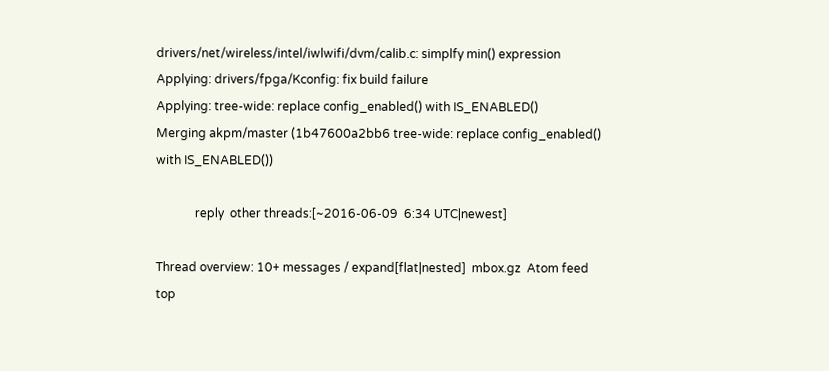drivers/net/wireless/intel/iwlwifi/dvm/calib.c: simplfy min() expression
Applying: drivers/fpga/Kconfig: fix build failure
Applying: tree-wide: replace config_enabled() with IS_ENABLED()
Merging akpm/master (1b47600a2bb6 tree-wide: replace config_enabled() with IS_ENABLED())

             reply  other threads:[~2016-06-09  6:34 UTC|newest]

Thread overview: 10+ messages / expand[flat|nested]  mbox.gz  Atom feed  top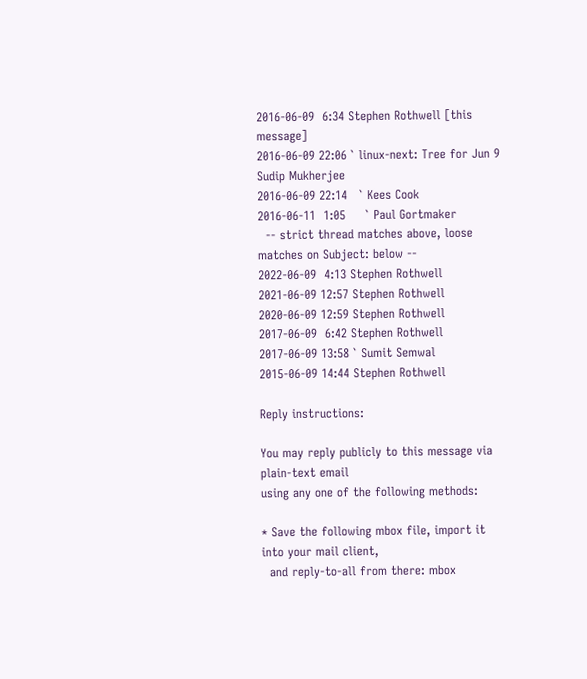2016-06-09  6:34 Stephen Rothwell [this message]
2016-06-09 22:06 ` linux-next: Tree for Jun 9 Sudip Mukherjee
2016-06-09 22:14   ` Kees Cook
2016-06-11  1:05     ` Paul Gortmaker
  -- strict thread matches above, loose matches on Subject: below --
2022-06-09  4:13 Stephen Rothwell
2021-06-09 12:57 Stephen Rothwell
2020-06-09 12:59 Stephen Rothwell
2017-06-09  6:42 Stephen Rothwell
2017-06-09 13:58 ` Sumit Semwal
2015-06-09 14:44 Stephen Rothwell

Reply instructions:

You may reply publicly to this message via plain-text email
using any one of the following methods:

* Save the following mbox file, import it into your mail client,
  and reply-to-all from there: mbox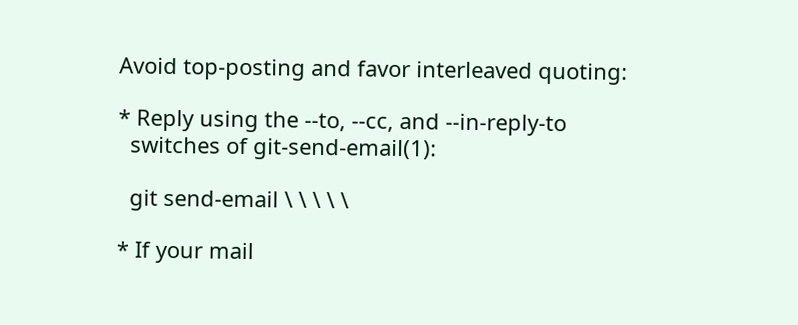Avoid top-posting and favor interleaved quoting:

* Reply using the --to, --cc, and --in-reply-to
  switches of git-send-email(1):

  git send-email \ \ \ \ \

* If your mail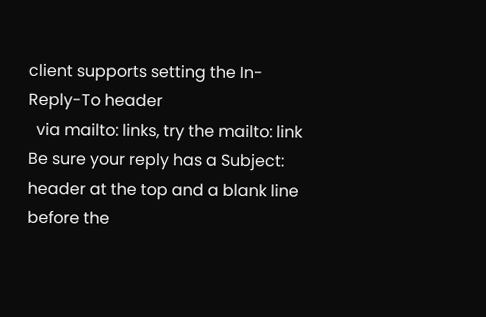client supports setting the In-Reply-To header
  via mailto: links, try the mailto: link
Be sure your reply has a Subject: header at the top and a blank line before the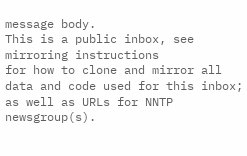message body.
This is a public inbox, see mirroring instructions
for how to clone and mirror all data and code used for this inbox;
as well as URLs for NNTP newsgroup(s).